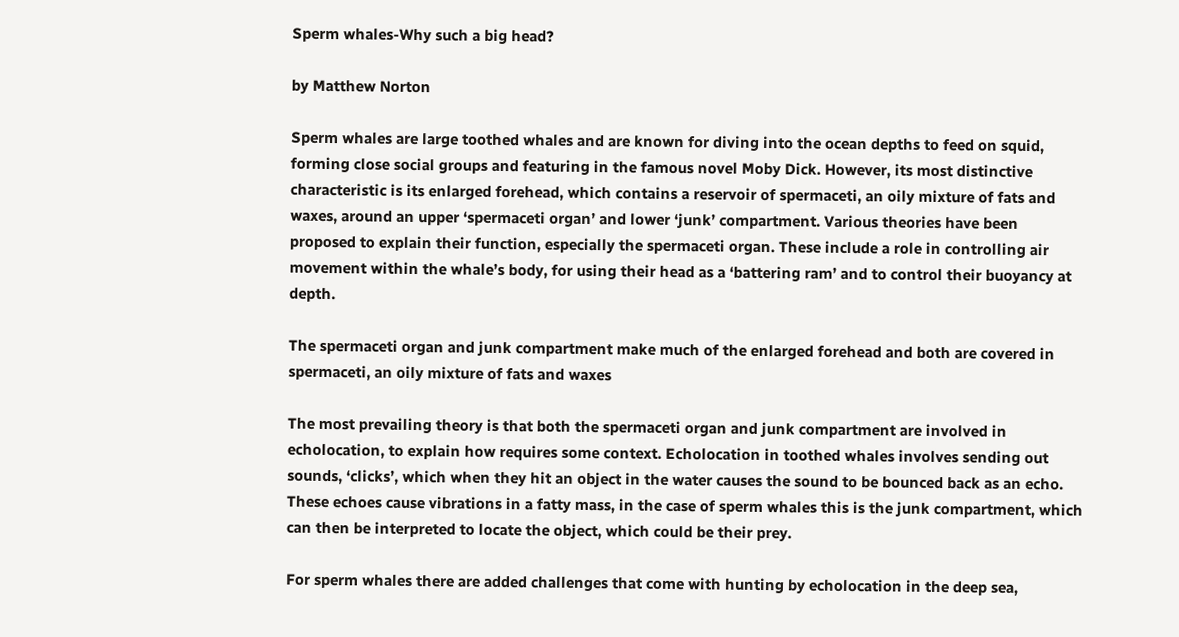Sperm whales-Why such a big head?

by Matthew Norton

Sperm whales are large toothed whales and are known for diving into the ocean depths to feed on squid, forming close social groups and featuring in the famous novel Moby Dick. However, its most distinctive characteristic is its enlarged forehead, which contains a reservoir of spermaceti, an oily mixture of fats and waxes, around an upper ‘spermaceti organ’ and lower ‘junk’ compartment. Various theories have been proposed to explain their function, especially the spermaceti organ. These include a role in controlling air movement within the whale’s body, for using their head as a ‘battering ram’ and to control their buoyancy at depth.

The spermaceti organ and junk compartment make much of the enlarged forehead and both are covered in spermaceti, an oily mixture of fats and waxes

The most prevailing theory is that both the spermaceti organ and junk compartment are involved in echolocation, to explain how requires some context. Echolocation in toothed whales involves sending out sounds, ‘clicks’, which when they hit an object in the water causes the sound to be bounced back as an echo. These echoes cause vibrations in a fatty mass, in the case of sperm whales this is the junk compartment, which can then be interpreted to locate the object, which could be their prey.

For sperm whales there are added challenges that come with hunting by echolocation in the deep sea,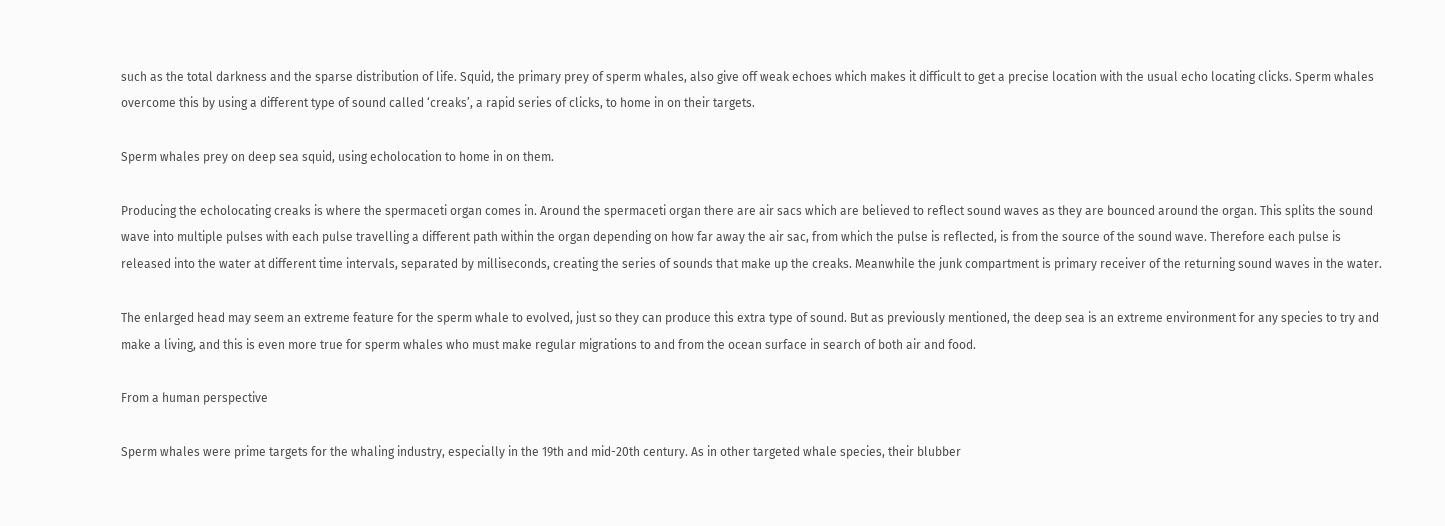such as the total darkness and the sparse distribution of life. Squid, the primary prey of sperm whales, also give off weak echoes which makes it difficult to get a precise location with the usual echo locating clicks. Sperm whales overcome this by using a different type of sound called ‘creaks’, a rapid series of clicks, to home in on their targets.

Sperm whales prey on deep sea squid, using echolocation to home in on them.

Producing the echolocating creaks is where the spermaceti organ comes in. Around the spermaceti organ there are air sacs which are believed to reflect sound waves as they are bounced around the organ. This splits the sound wave into multiple pulses with each pulse travelling a different path within the organ depending on how far away the air sac, from which the pulse is reflected, is from the source of the sound wave. Therefore each pulse is released into the water at different time intervals, separated by milliseconds, creating the series of sounds that make up the creaks. Meanwhile the junk compartment is primary receiver of the returning sound waves in the water.

The enlarged head may seem an extreme feature for the sperm whale to evolved, just so they can produce this extra type of sound. But as previously mentioned, the deep sea is an extreme environment for any species to try and make a living, and this is even more true for sperm whales who must make regular migrations to and from the ocean surface in search of both air and food.

From a human perspective

Sperm whales were prime targets for the whaling industry, especially in the 19th and mid-20th century. As in other targeted whale species, their blubber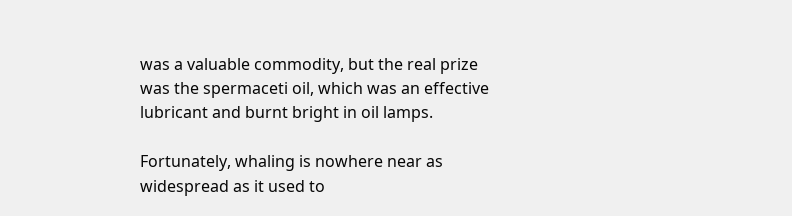was a valuable commodity, but the real prize was the spermaceti oil, which was an effective lubricant and burnt bright in oil lamps.

Fortunately, whaling is nowhere near as widespread as it used to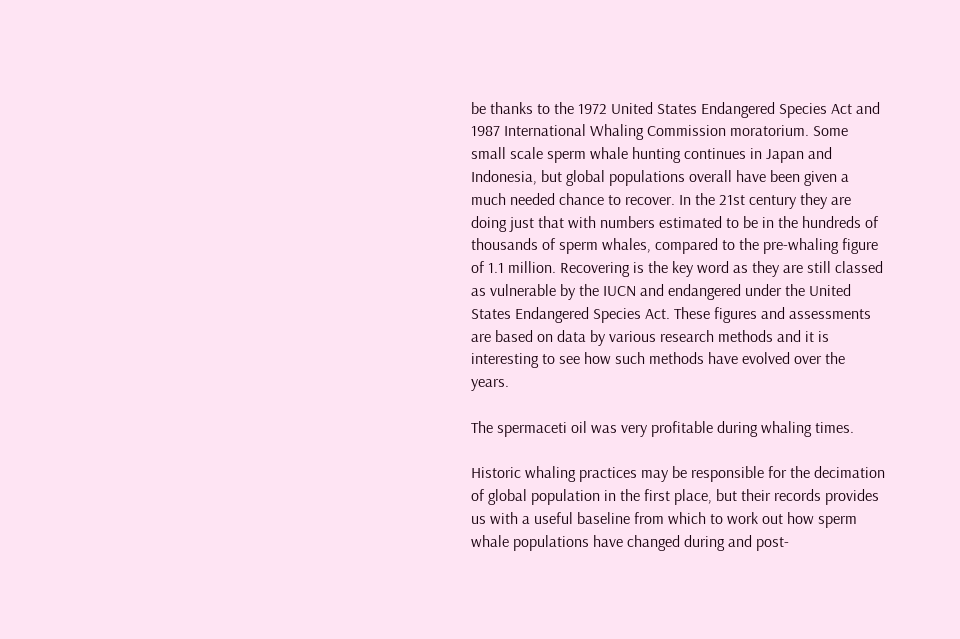be thanks to the 1972 United States Endangered Species Act and 1987 International Whaling Commission moratorium. Some small scale sperm whale hunting continues in Japan and Indonesia, but global populations overall have been given a much needed chance to recover. In the 21st century they are doing just that with numbers estimated to be in the hundreds of thousands of sperm whales, compared to the pre-whaling figure of 1.1 million. Recovering is the key word as they are still classed as vulnerable by the IUCN and endangered under the United States Endangered Species Act. These figures and assessments are based on data by various research methods and it is interesting to see how such methods have evolved over the years.

The spermaceti oil was very profitable during whaling times.

Historic whaling practices may be responsible for the decimation of global population in the first place, but their records provides us with a useful baseline from which to work out how sperm whale populations have changed during and post-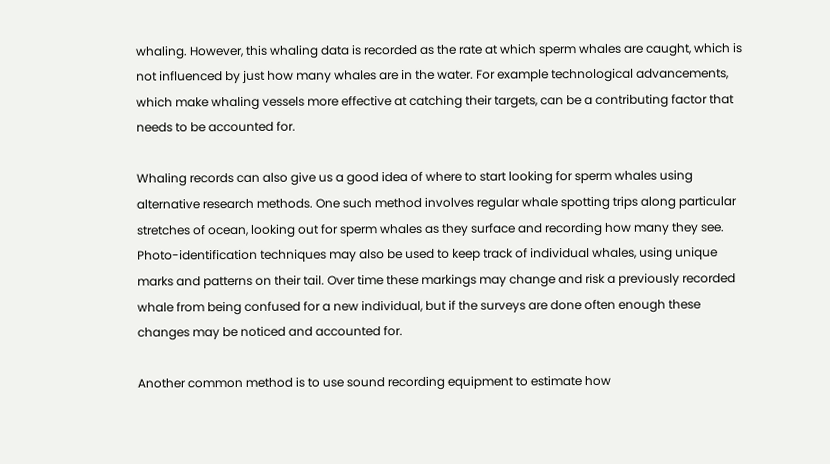whaling. However, this whaling data is recorded as the rate at which sperm whales are caught, which is not influenced by just how many whales are in the water. For example technological advancements, which make whaling vessels more effective at catching their targets, can be a contributing factor that needs to be accounted for.

Whaling records can also give us a good idea of where to start looking for sperm whales using alternative research methods. One such method involves regular whale spotting trips along particular stretches of ocean, looking out for sperm whales as they surface and recording how many they see. Photo-identification techniques may also be used to keep track of individual whales, using unique marks and patterns on their tail. Over time these markings may change and risk a previously recorded whale from being confused for a new individual, but if the surveys are done often enough these changes may be noticed and accounted for.

Another common method is to use sound recording equipment to estimate how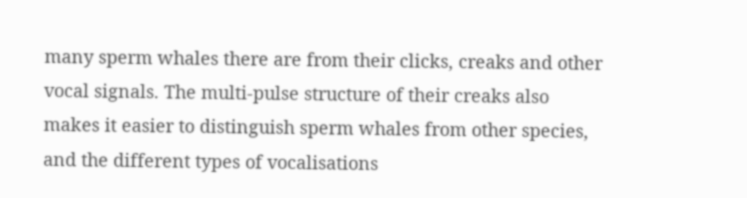many sperm whales there are from their clicks, creaks and other vocal signals. The multi-pulse structure of their creaks also makes it easier to distinguish sperm whales from other species, and the different types of vocalisations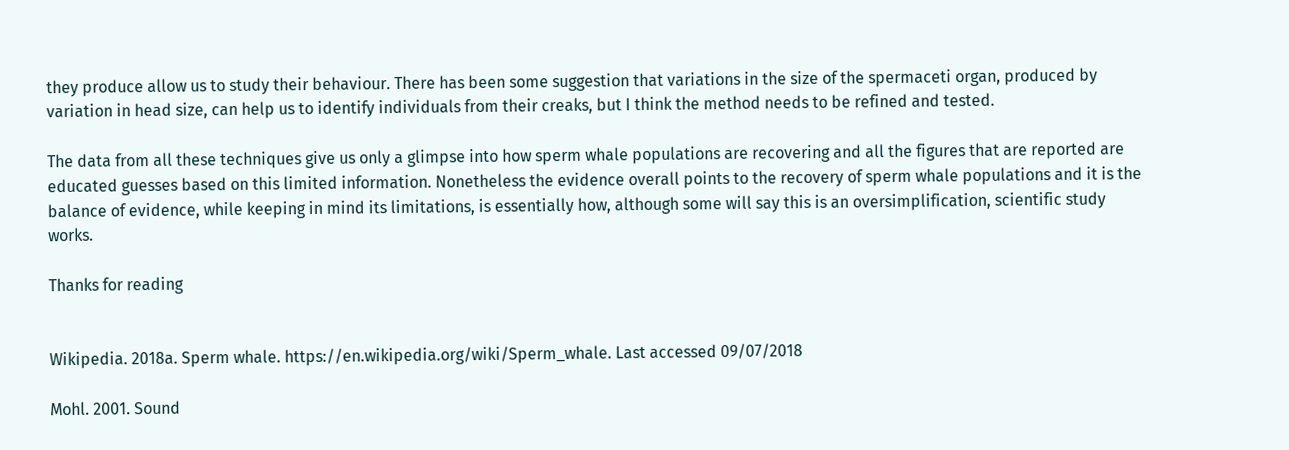they produce allow us to study their behaviour. There has been some suggestion that variations in the size of the spermaceti organ, produced by variation in head size, can help us to identify individuals from their creaks, but I think the method needs to be refined and tested.

The data from all these techniques give us only a glimpse into how sperm whale populations are recovering and all the figures that are reported are educated guesses based on this limited information. Nonetheless the evidence overall points to the recovery of sperm whale populations and it is the balance of evidence, while keeping in mind its limitations, is essentially how, although some will say this is an oversimplification, scientific study works.

Thanks for reading


Wikipedia. 2018a. Sperm whale. https://en.wikipedia.org/wiki/Sperm_whale. Last accessed 09/07/2018

Mohl. 2001. Sound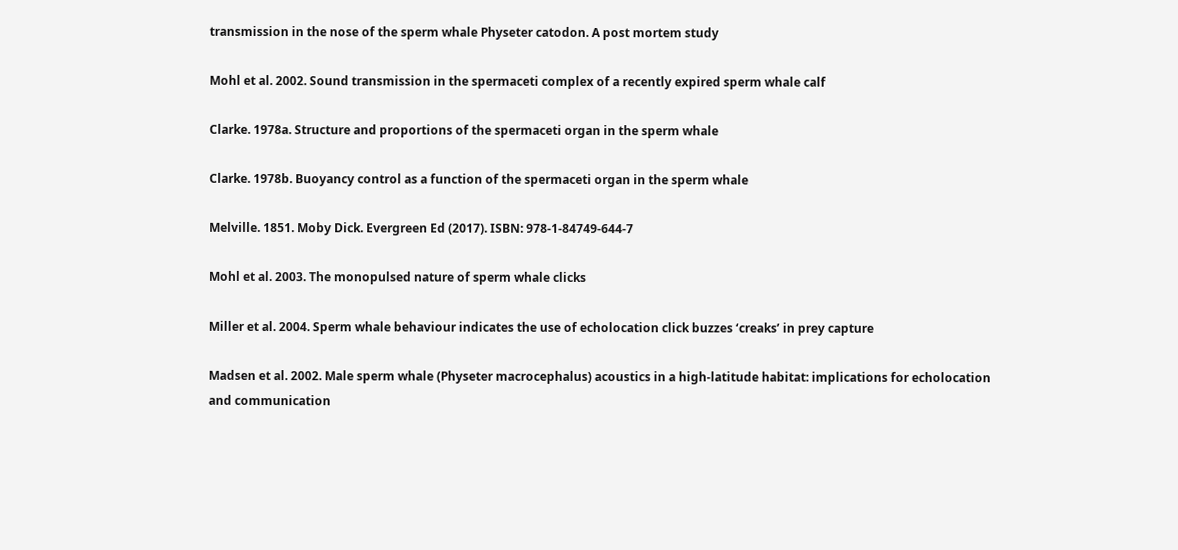transmission in the nose of the sperm whale Physeter catodon. A post mortem study

Mohl et al. 2002. Sound transmission in the spermaceti complex of a recently expired sperm whale calf

Clarke. 1978a. Structure and proportions of the spermaceti organ in the sperm whale

Clarke. 1978b. Buoyancy control as a function of the spermaceti organ in the sperm whale

Melville. 1851. Moby Dick. Evergreen Ed (2017). ISBN: 978-1-84749-644-7

Mohl et al. 2003. The monopulsed nature of sperm whale clicks

Miller et al. 2004. Sperm whale behaviour indicates the use of echolocation click buzzes ‘creaks’ in prey capture

Madsen et al. 2002. Male sperm whale (Physeter macrocephalus) acoustics in a high-latitude habitat: implications for echolocation and communication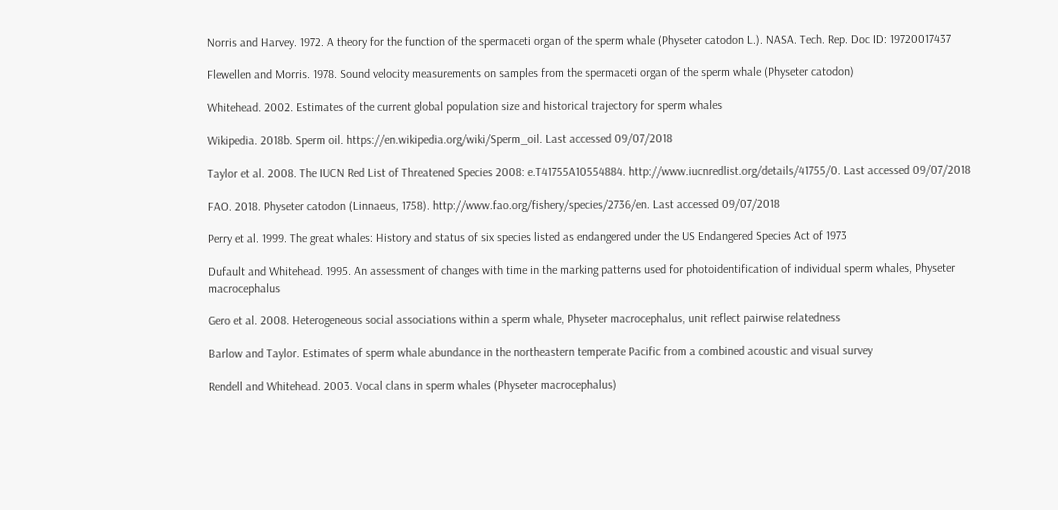Norris and Harvey. 1972. A theory for the function of the spermaceti organ of the sperm whale (Physeter catodon L.). NASA. Tech. Rep. Doc ID: 19720017437

Flewellen and Morris. 1978. Sound velocity measurements on samples from the spermaceti organ of the sperm whale (Physeter catodon)

Whitehead. 2002. Estimates of the current global population size and historical trajectory for sperm whales

Wikipedia. 2018b. Sperm oil. https://en.wikipedia.org/wiki/Sperm_oil. Last accessed 09/07/2018

Taylor et al. 2008. The IUCN Red List of Threatened Species 2008: e.T41755A10554884. http://www.iucnredlist.org/details/41755/0. Last accessed 09/07/2018

FAO. 2018. Physeter catodon (Linnaeus, 1758). http://www.fao.org/fishery/species/2736/en. Last accessed 09/07/2018

Perry et al. 1999. The great whales: History and status of six species listed as endangered under the US Endangered Species Act of 1973

Dufault and Whitehead. 1995. An assessment of changes with time in the marking patterns used for photoidentification of individual sperm whales, Physeter macrocephalus

Gero et al. 2008. Heterogeneous social associations within a sperm whale, Physeter macrocephalus, unit reflect pairwise relatedness

Barlow and Taylor. Estimates of sperm whale abundance in the northeastern temperate Pacific from a combined acoustic and visual survey

Rendell and Whitehead. 2003. Vocal clans in sperm whales (Physeter macrocephalus)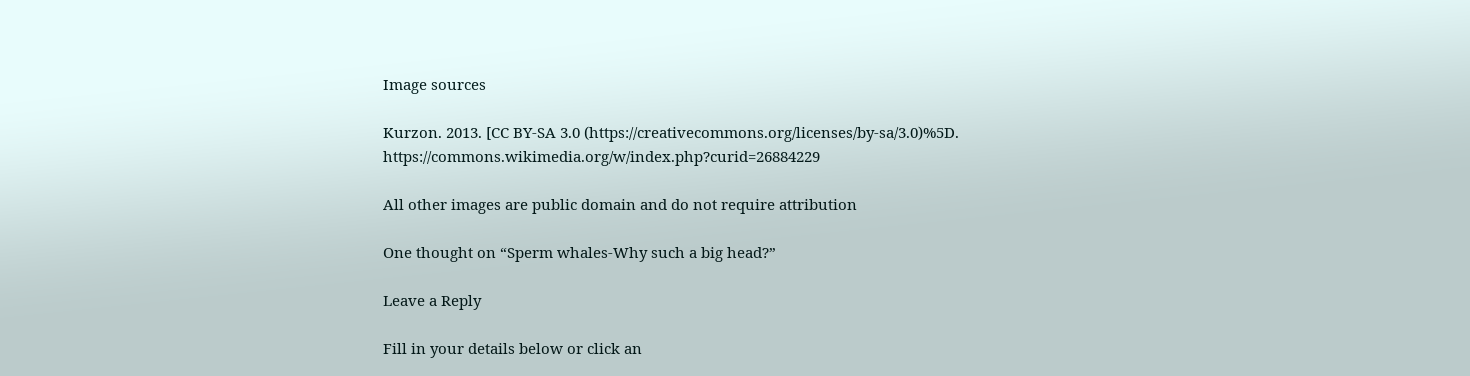Image sources

Kurzon. 2013. [CC BY-SA 3.0 (https://creativecommons.org/licenses/by-sa/3.0)%5D. https://commons.wikimedia.org/w/index.php?curid=26884229

All other images are public domain and do not require attribution

One thought on “Sperm whales-Why such a big head?”

Leave a Reply

Fill in your details below or click an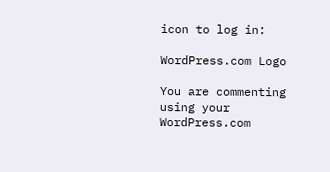icon to log in:

WordPress.com Logo

You are commenting using your WordPress.com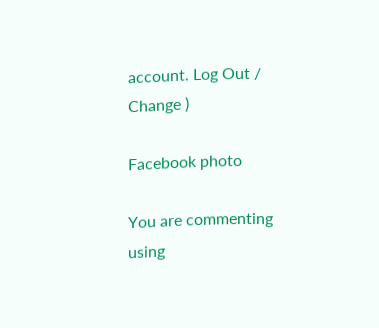account. Log Out /  Change )

Facebook photo

You are commenting using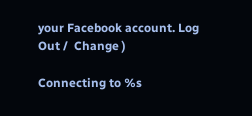your Facebook account. Log Out /  Change )

Connecting to %s